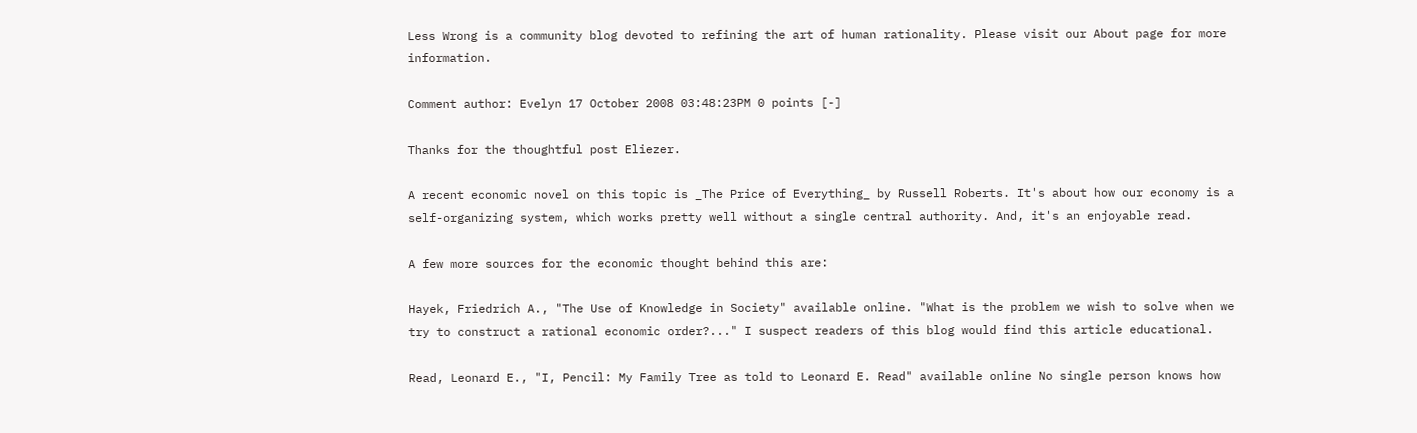Less Wrong is a community blog devoted to refining the art of human rationality. Please visit our About page for more information.

Comment author: Evelyn 17 October 2008 03:48:23PM 0 points [-]

Thanks for the thoughtful post Eliezer.

A recent economic novel on this topic is _The Price of Everything_ by Russell Roberts. It's about how our economy is a self-organizing system, which works pretty well without a single central authority. And, it's an enjoyable read.

A few more sources for the economic thought behind this are:

Hayek, Friedrich A., "The Use of Knowledge in Society" available online. "What is the problem we wish to solve when we try to construct a rational economic order?..." I suspect readers of this blog would find this article educational.

Read, Leonard E., "I, Pencil: My Family Tree as told to Leonard E. Read" available online No single person knows how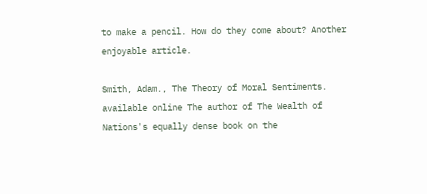to make a pencil. How do they come about? Another enjoyable article.

Smith, Adam., The Theory of Moral Sentiments. available online The author of The Wealth of Nations's equally dense book on the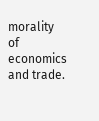morality of economics and trade.